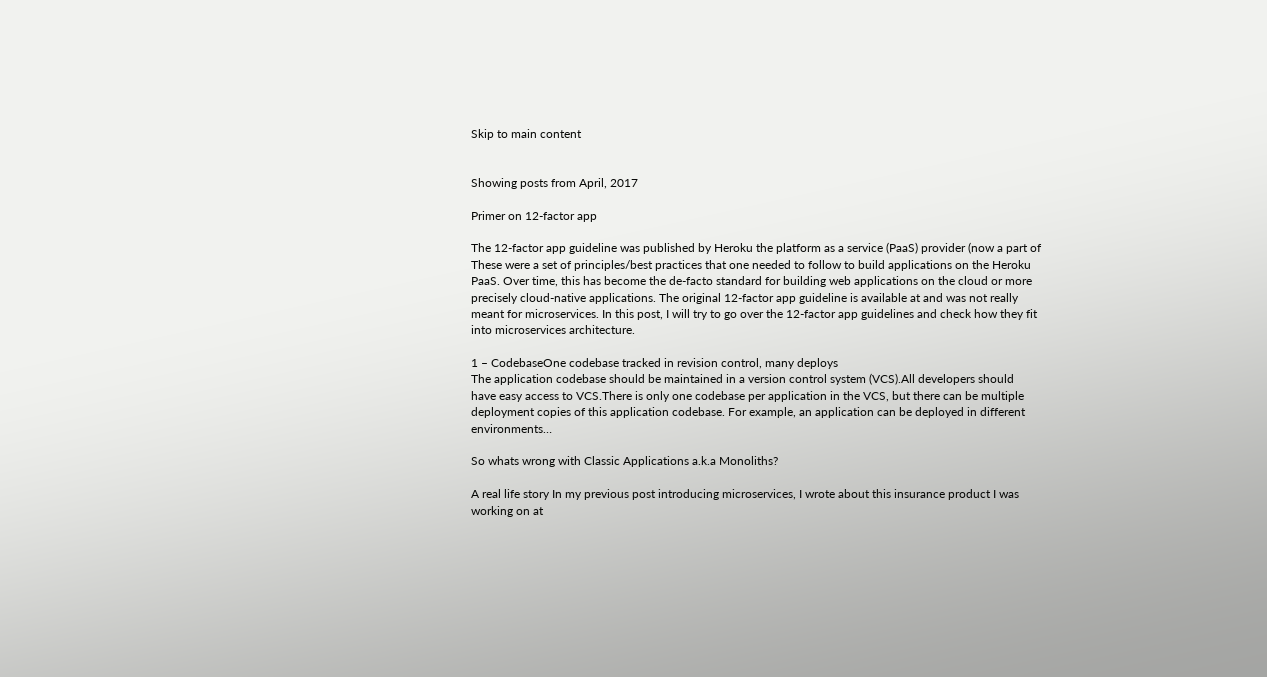Skip to main content


Showing posts from April, 2017

Primer on 12-factor app

The 12-factor app guideline was published by Heroku the platform as a service (PaaS) provider (now a part of These were a set of principles/best practices that one needed to follow to build applications on the Heroku PaaS. Over time, this has become the de-facto standard for building web applications on the cloud or more precisely cloud-native applications. The original 12-factor app guideline is available at and was not really meant for microservices. In this post, I will try to go over the 12-factor app guidelines and check how they fit into microservices architecture.

1 – CodebaseOne codebase tracked in revision control, many deploys
The application codebase should be maintained in a version control system (VCS).All developers should have easy access to VCS.There is only one codebase per application in the VCS, but there can be multiple deployment copies of this application codebase. For example, an application can be deployed in different environments…

So whats wrong with Classic Applications a.k.a Monoliths?

A real life story In my previous post introducing microservices, I wrote about this insurance product I was working on at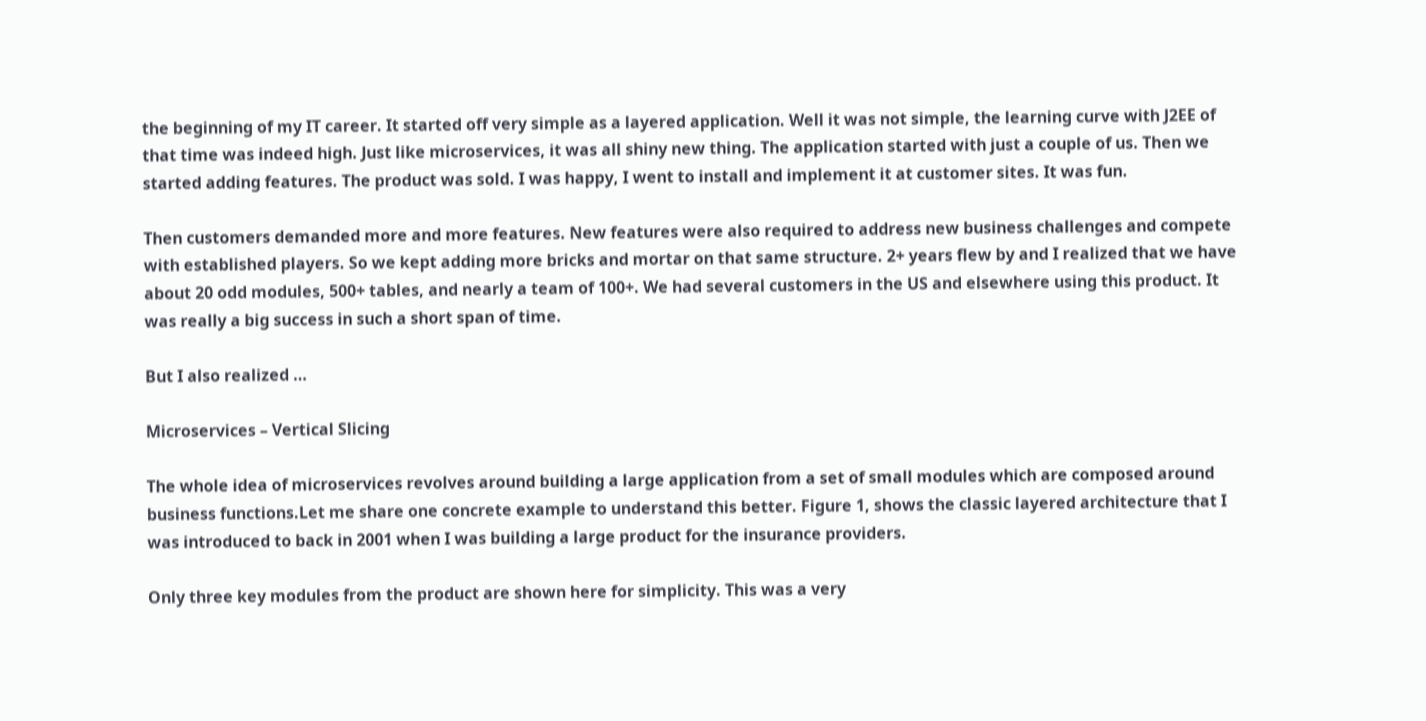the beginning of my IT career. It started off very simple as a layered application. Well it was not simple, the learning curve with J2EE of that time was indeed high. Just like microservices, it was all shiny new thing. The application started with just a couple of us. Then we started adding features. The product was sold. I was happy, I went to install and implement it at customer sites. It was fun.

Then customers demanded more and more features. New features were also required to address new business challenges and compete with established players. So we kept adding more bricks and mortar on that same structure. 2+ years flew by and I realized that we have about 20 odd modules, 500+ tables, and nearly a team of 100+. We had several customers in the US and elsewhere using this product. It was really a big success in such a short span of time.

But I also realized …

Microservices – Vertical Slicing

The whole idea of microservices revolves around building a large application from a set of small modules which are composed around business functions.Let me share one concrete example to understand this better. Figure 1, shows the classic layered architecture that I was introduced to back in 2001 when I was building a large product for the insurance providers.

Only three key modules from the product are shown here for simplicity. This was a very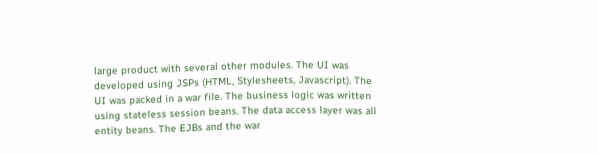large product with several other modules. The UI was developed using JSPs (HTML, Stylesheets, Javascript). The UI was packed in a war file. The business logic was written using stateless session beans. The data access layer was all entity beans. The EJBs and the war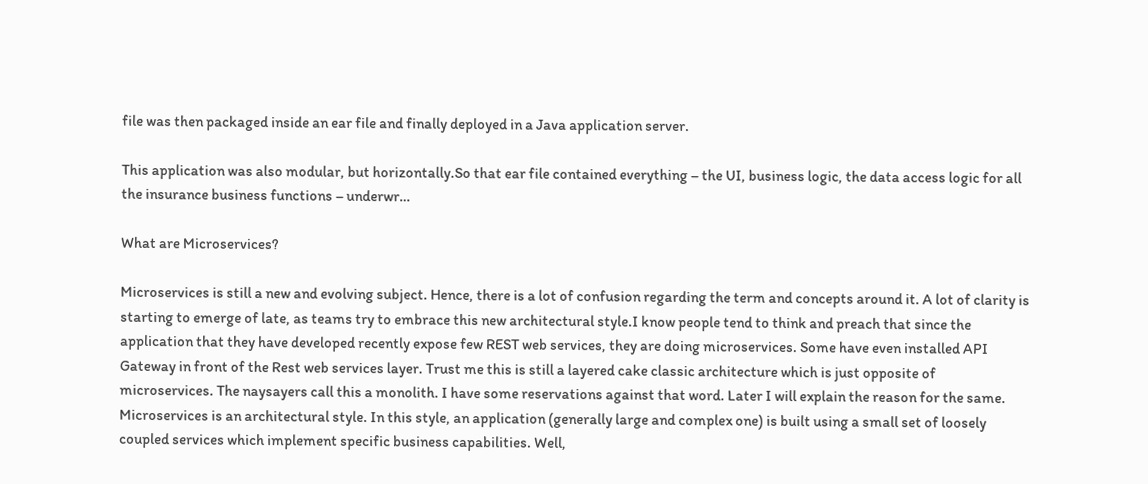file was then packaged inside an ear file and finally deployed in a Java application server.

This application was also modular, but horizontally.So that ear file contained everything – the UI, business logic, the data access logic for all the insurance business functions – underwr…

What are Microservices?

Microservices is still a new and evolving subject. Hence, there is a lot of confusion regarding the term and concepts around it. A lot of clarity is starting to emerge of late, as teams try to embrace this new architectural style.I know people tend to think and preach that since the application that they have developed recently expose few REST web services, they are doing microservices. Some have even installed API Gateway in front of the Rest web services layer. Trust me this is still a layered cake classic architecture which is just opposite of microservices. The naysayers call this a monolith. I have some reservations against that word. Later I will explain the reason for the same.
Microservices is an architectural style. In this style, an application (generally large and complex one) is built using a small set of loosely coupled services which implement specific business capabilities. Well,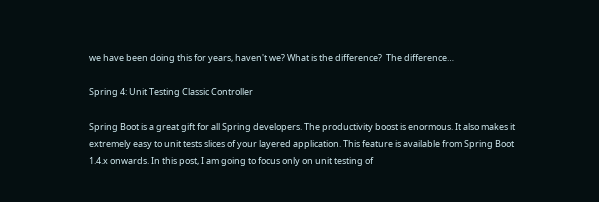we have been doing this for years, haven't we? What is the difference?  The difference…

Spring 4: Unit Testing Classic Controller

Spring Boot is a great gift for all Spring developers. The productivity boost is enormous. It also makes it extremely easy to unit tests slices of your layered application. This feature is available from Spring Boot 1.4.x onwards. In this post, I am going to focus only on unit testing of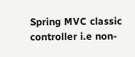Spring MVC classic controller i.e non-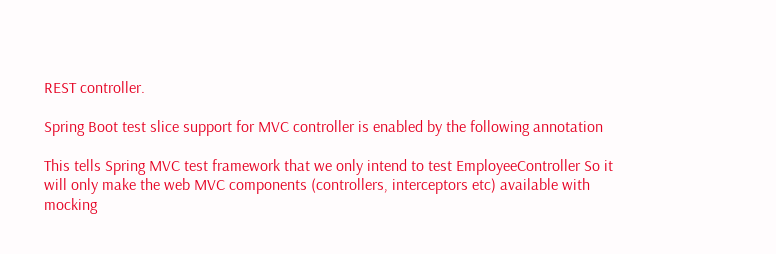REST controller.

Spring Boot test slice support for MVC controller is enabled by the following annotation

This tells Spring MVC test framework that we only intend to test EmployeeController So it will only make the web MVC components (controllers, interceptors etc) available with mocking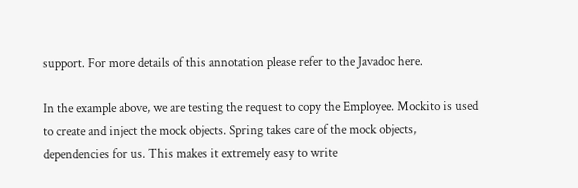support. For more details of this annotation please refer to the Javadoc here.

In the example above, we are testing the request to copy the Employee. Mockito is used to create and inject the mock objects. Spring takes care of the mock objects, dependencies for us. This makes it extremely easy to write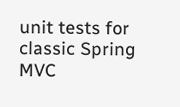unit tests for classic Spring MVC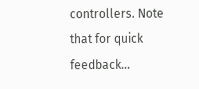controllers. Note that for quick feedback…